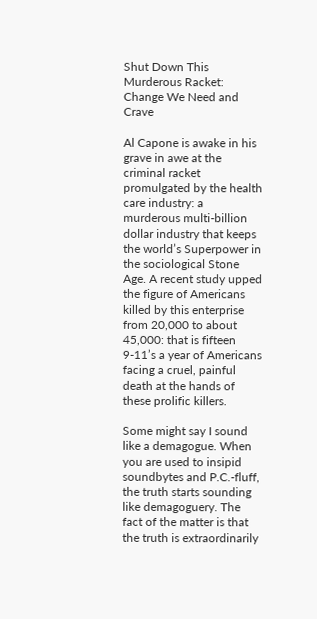Shut Down This Murderous Racket: Change We Need and Crave

Al Capone is awake in his grave in awe at the criminal racket promulgated by the health care industry: a murderous multi-billion dollar industry that keeps the world’s Superpower in the sociological Stone Age. A recent study upped the figure of Americans killed by this enterprise from 20,000 to about 45,000: that is fifteen 9-11’s a year of Americans facing a cruel, painful death at the hands of these prolific killers.

Some might say I sound like a demagogue. When you are used to insipid soundbytes and P.C.-fluff, the truth starts sounding like demagoguery. The fact of the matter is that the truth is extraordinarily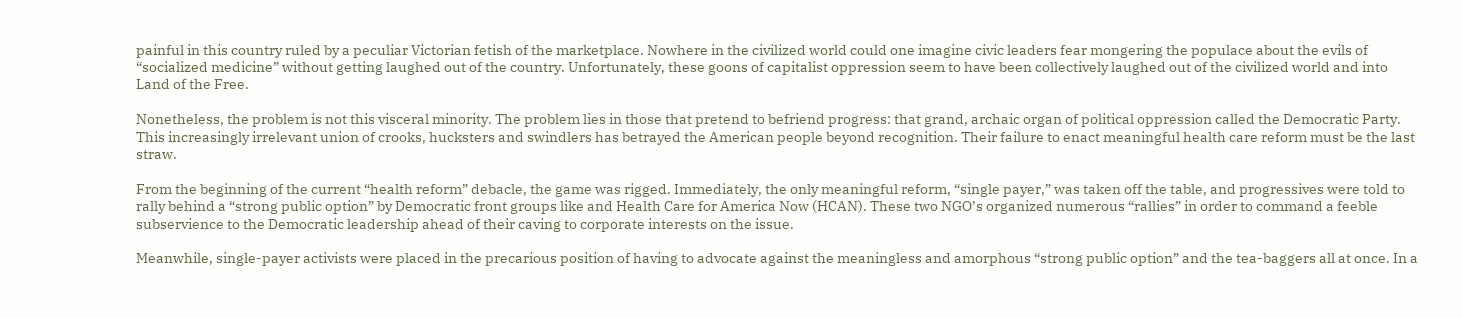painful in this country ruled by a peculiar Victorian fetish of the marketplace. Nowhere in the civilized world could one imagine civic leaders fear mongering the populace about the evils of “socialized medicine” without getting laughed out of the country. Unfortunately, these goons of capitalist oppression seem to have been collectively laughed out of the civilized world and into Land of the Free.

Nonetheless, the problem is not this visceral minority. The problem lies in those that pretend to befriend progress: that grand, archaic organ of political oppression called the Democratic Party. This increasingly irrelevant union of crooks, hucksters and swindlers has betrayed the American people beyond recognition. Their failure to enact meaningful health care reform must be the last straw.

From the beginning of the current “health reform” debacle, the game was rigged. Immediately, the only meaningful reform, “single payer,” was taken off the table, and progressives were told to rally behind a “strong public option” by Democratic front groups like and Health Care for America Now (HCAN). These two NGO’s organized numerous “rallies” in order to command a feeble subservience to the Democratic leadership ahead of their caving to corporate interests on the issue.

Meanwhile, single-payer activists were placed in the precarious position of having to advocate against the meaningless and amorphous “strong public option” and the tea-baggers all at once. In a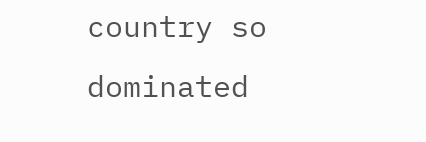country so dominated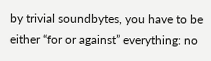by trivial soundbytes, you have to be either “for or against” everything: no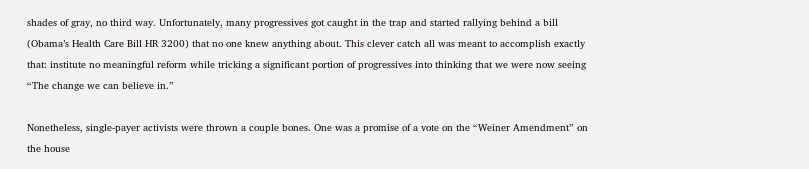shades of gray, no third way. Unfortunately, many progressives got caught in the trap and started rallying behind a bill (Obama’s Health Care Bill HR 3200) that no one knew anything about. This clever catch all was meant to accomplish exactly that: institute no meaningful reform while tricking a significant portion of progressives into thinking that we were now seeing “The change we can believe in.”

Nonetheless, single-payer activists were thrown a couple bones. One was a promise of a vote on the “Weiner Amendment” on the house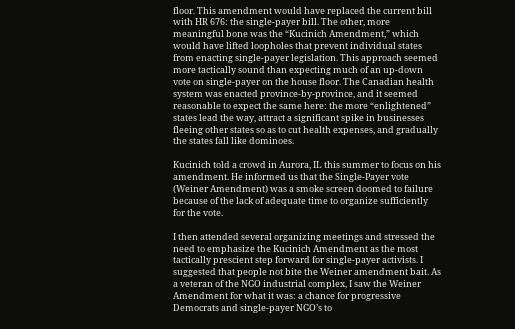floor. This amendment would have replaced the current bill with HR 676: the single-payer bill. The other, more meaningful bone was the “Kucinich Amendment,” which would have lifted loopholes that prevent individual states from enacting single-payer legislation. This approach seemed more tactically sound than expecting much of an up-down vote on single-payer on the house floor. The Canadian health system was enacted province-by-province, and it seemed reasonable to expect the same here: the more “enlightened” states lead the way, attract a significant spike in businesses fleeing other states so as to cut health expenses, and gradually the states fall like dominoes.

Kucinich told a crowd in Aurora, IL this summer to focus on his amendment. He informed us that the Single-Payer vote (Weiner Amendment) was a smoke screen doomed to failure because of the lack of adequate time to organize sufficiently for the vote.

I then attended several organizing meetings and stressed the need to emphasize the Kucinich Amendment as the most tactically prescient step forward for single-payer activists. I suggested that people not bite the Weiner amendment bait. As a veteran of the NGO industrial complex, I saw the Weiner Amendment for what it was: a chance for progressive Democrats and single-payer NGO’s to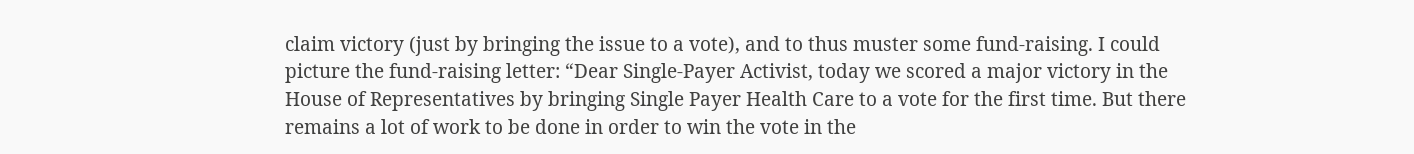claim victory (just by bringing the issue to a vote), and to thus muster some fund-raising. I could picture the fund-raising letter: “Dear Single-Payer Activist, today we scored a major victory in the House of Representatives by bringing Single Payer Health Care to a vote for the first time. But there remains a lot of work to be done in order to win the vote in the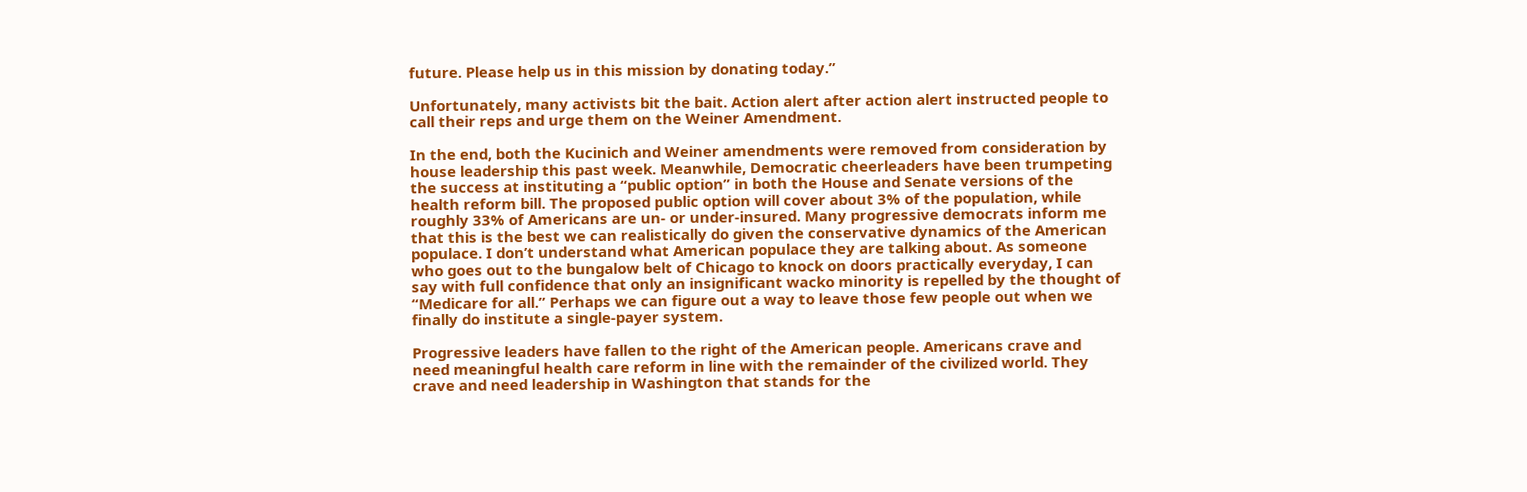future. Please help us in this mission by donating today.”

Unfortunately, many activists bit the bait. Action alert after action alert instructed people to call their reps and urge them on the Weiner Amendment.

In the end, both the Kucinich and Weiner amendments were removed from consideration by house leadership this past week. Meanwhile, Democratic cheerleaders have been trumpeting the success at instituting a “public option” in both the House and Senate versions of the health reform bill. The proposed public option will cover about 3% of the population, while roughly 33% of Americans are un- or under-insured. Many progressive democrats inform me that this is the best we can realistically do given the conservative dynamics of the American populace. I don’t understand what American populace they are talking about. As someone who goes out to the bungalow belt of Chicago to knock on doors practically everyday, I can say with full confidence that only an insignificant wacko minority is repelled by the thought of “Medicare for all.” Perhaps we can figure out a way to leave those few people out when we finally do institute a single-payer system.

Progressive leaders have fallen to the right of the American people. Americans crave and need meaningful health care reform in line with the remainder of the civilized world. They crave and need leadership in Washington that stands for the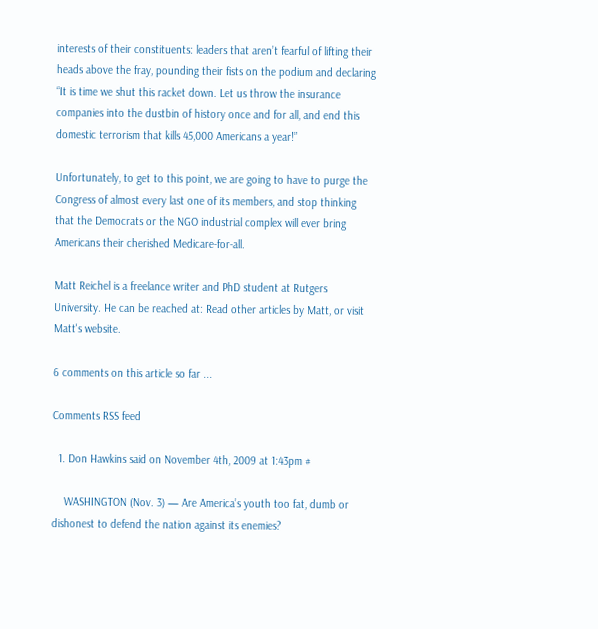interests of their constituents: leaders that aren’t fearful of lifting their heads above the fray, pounding their fists on the podium and declaring “It is time we shut this racket down. Let us throw the insurance companies into the dustbin of history once and for all, and end this domestic terrorism that kills 45,000 Americans a year!”

Unfortunately, to get to this point, we are going to have to purge the Congress of almost every last one of its members, and stop thinking that the Democrats or the NGO industrial complex will ever bring Americans their cherished Medicare-for-all.

Matt Reichel is a freelance writer and PhD student at Rutgers University. He can be reached at: Read other articles by Matt, or visit Matt's website.

6 comments on this article so far ...

Comments RSS feed

  1. Don Hawkins said on November 4th, 2009 at 1:43pm #

    WASHINGTON (Nov. 3) — Are America’s youth too fat, dumb or dishonest to defend the nation against its enemies?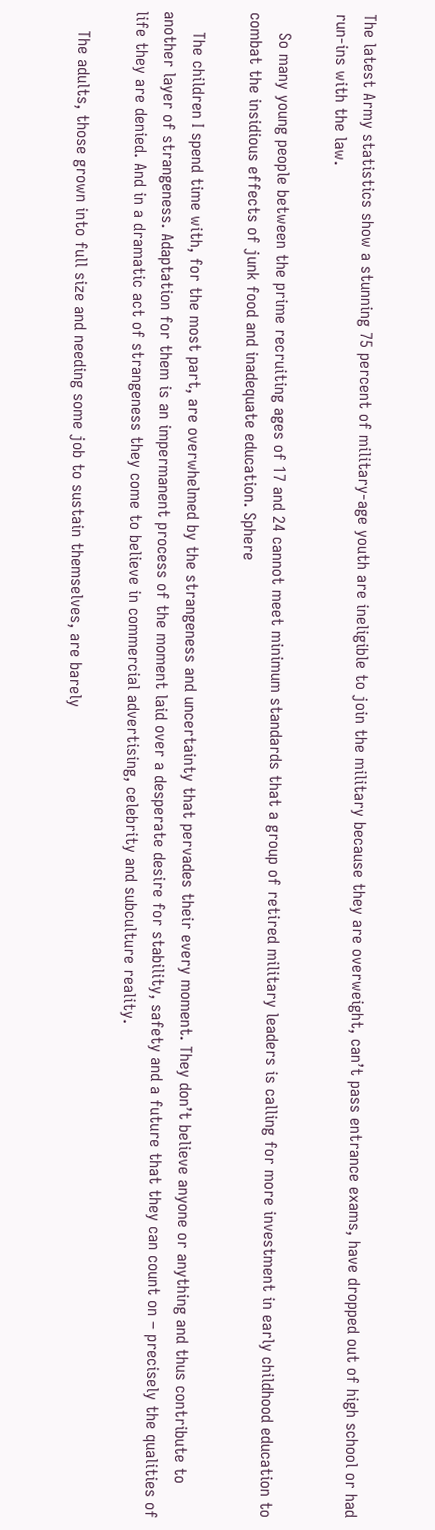The latest Army statistics show a stunning 75 percent of military-age youth are ineligible to join the military because they are overweight, can’t pass entrance exams, have dropped out of high school or had run-ins with the law.

    So many young people between the prime recruiting ages of 17 and 24 cannot meet minimum standards that a group of retired military leaders is calling for more investment in early childhood education to combat the insidious effects of junk food and inadequate education. Sphere

    The children I spend time with, for the most part, are overwhelmed by the strangeness and uncertainty that pervades their every moment. They don’t believe anyone or anything and thus contribute to another layer of strangeness. Adaptation for them is an impermanent process of the moment laid over a desperate desire for stability, safety and a future that they can count on – precisely the qualities of life they are denied. And in a dramatic act of strangeness they come to believe in commercial advertising, celebrity and subculture reality.

    The adults, those grown into full size and needing some job to sustain themselves, are barely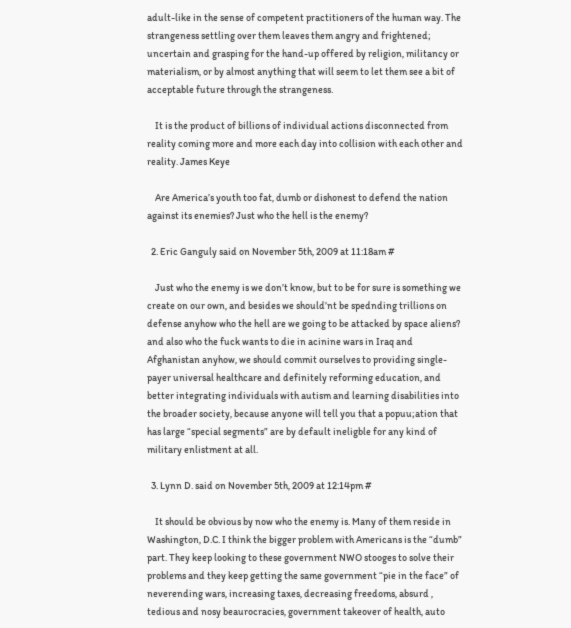adult-like in the sense of competent practitioners of the human way. The strangeness settling over them leaves them angry and frightened; uncertain and grasping for the hand-up offered by religion, militancy or materialism, or by almost anything that will seem to let them see a bit of acceptable future through the strangeness.

    It is the product of billions of individual actions disconnected from reality coming more and more each day into collision with each other and reality. James Keye

    Are America’s youth too fat, dumb or dishonest to defend the nation against its enemies? Just who the hell is the enemy?

  2. Eric Ganguly said on November 5th, 2009 at 11:18am #

    Just who the enemy is we don’t know, but to be for sure is something we create on our own, and besides we should’nt be spednding trillions on defense anyhow who the hell are we going to be attacked by space aliens? and also who the fuck wants to die in acinine wars in Iraq and Afghanistan anyhow, we should commit ourselves to providing single-payer universal healthcare and definitely reforming education, and better integrating individuals with autism and learning disabilities into the broader society, because anyone will tell you that a popuu;ation that has large “special segments” are by default ineligble for any kind of military enlistment at all.

  3. Lynn D. said on November 5th, 2009 at 12:14pm #

    It should be obvious by now who the enemy is. Many of them reside in Washington, D.C. I think the bigger problem with Americans is the “dumb” part. They keep looking to these government NWO stooges to solve their problems and they keep getting the same government “pie in the face” of neverending wars, increasing taxes, decreasing freedoms, absurd , tedious and nosy beaurocracies, government takeover of health, auto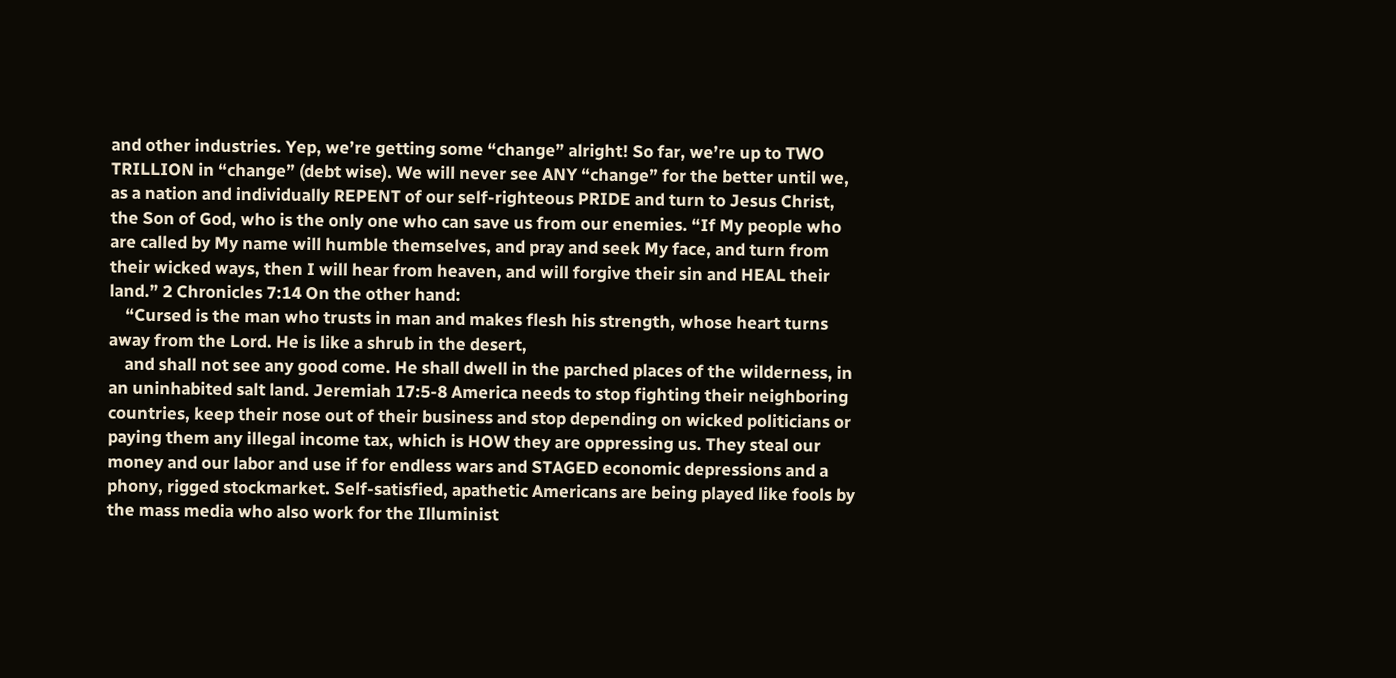and other industries. Yep, we’re getting some “change” alright! So far, we’re up to TWO TRILLION in “change” (debt wise). We will never see ANY “change” for the better until we, as a nation and individually REPENT of our self-righteous PRIDE and turn to Jesus Christ, the Son of God, who is the only one who can save us from our enemies. “If My people who are called by My name will humble themselves, and pray and seek My face, and turn from their wicked ways, then I will hear from heaven, and will forgive their sin and HEAL their land.” 2 Chronicles 7:14 On the other hand:
    “Cursed is the man who trusts in man and makes flesh his strength, whose heart turns away from the Lord. He is like a shrub in the desert,
    and shall not see any good come. He shall dwell in the parched places of the wilderness, in an uninhabited salt land. Jeremiah 17:5-8 America needs to stop fighting their neighboring countries, keep their nose out of their business and stop depending on wicked politicians or paying them any illegal income tax, which is HOW they are oppressing us. They steal our money and our labor and use if for endless wars and STAGED economic depressions and a phony, rigged stockmarket. Self-satisfied, apathetic Americans are being played like fools by the mass media who also work for the Illuminist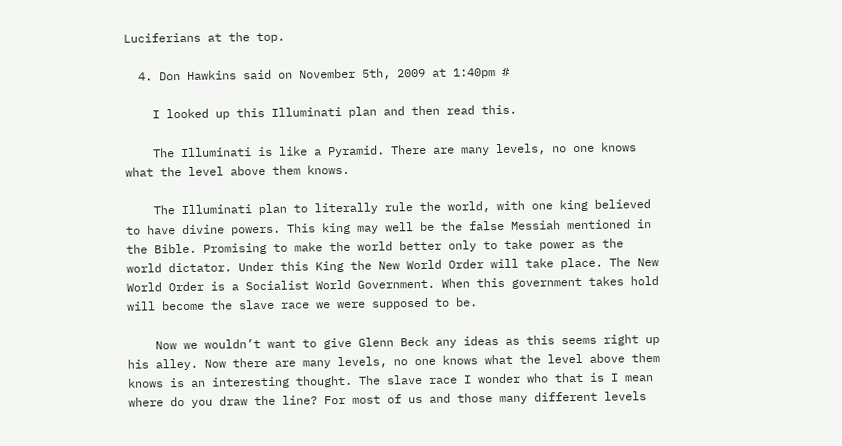Luciferians at the top.

  4. Don Hawkins said on November 5th, 2009 at 1:40pm #

    I looked up this Illuminati plan and then read this.

    The Illuminati is like a Pyramid. There are many levels, no one knows what the level above them knows.

    The Illuminati plan to literally rule the world, with one king believed to have divine powers. This king may well be the false Messiah mentioned in the Bible. Promising to make the world better only to take power as the world dictator. Under this King the New World Order will take place. The New World Order is a Socialist World Government. When this government takes hold will become the slave race we were supposed to be.

    Now we wouldn’t want to give Glenn Beck any ideas as this seems right up his alley. Now there are many levels, no one knows what the level above them knows is an interesting thought. The slave race I wonder who that is I mean where do you draw the line? For most of us and those many different levels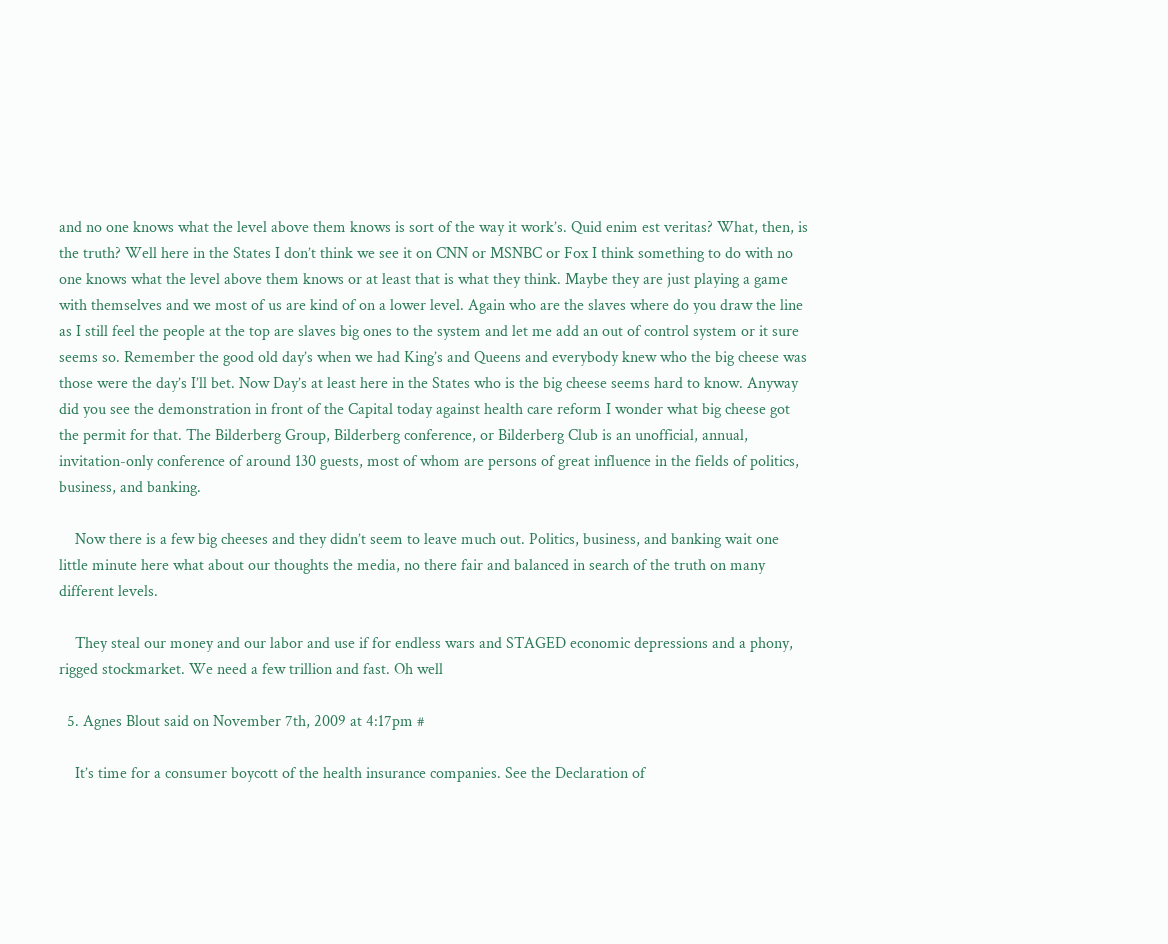and no one knows what the level above them knows is sort of the way it work’s. Quid enim est veritas? What, then, is the truth? Well here in the States I don’t think we see it on CNN or MSNBC or Fox I think something to do with no one knows what the level above them knows or at least that is what they think. Maybe they are just playing a game with themselves and we most of us are kind of on a lower level. Again who are the slaves where do you draw the line as I still feel the people at the top are slaves big ones to the system and let me add an out of control system or it sure seems so. Remember the good old day’s when we had King’s and Queens and everybody knew who the big cheese was those were the day’s I’ll bet. Now Day’s at least here in the States who is the big cheese seems hard to know. Anyway did you see the demonstration in front of the Capital today against health care reform I wonder what big cheese got the permit for that. The Bilderberg Group, Bilderberg conference, or Bilderberg Club is an unofficial, annual, invitation-only conference of around 130 guests, most of whom are persons of great influence in the fields of politics, business, and banking.

    Now there is a few big cheeses and they didn’t seem to leave much out. Politics, business, and banking wait one little minute here what about our thoughts the media, no there fair and balanced in search of the truth on many different levels.

    They steal our money and our labor and use if for endless wars and STAGED economic depressions and a phony, rigged stockmarket. We need a few trillion and fast. Oh well

  5. Agnes Blout said on November 7th, 2009 at 4:17pm #

    It’s time for a consumer boycott of the health insurance companies. See the Declaration of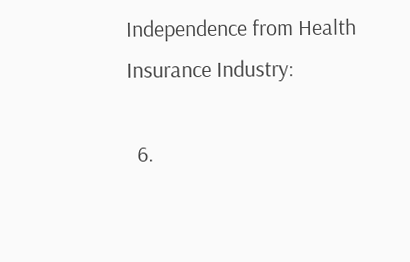Independence from Health Insurance Industry:

  6.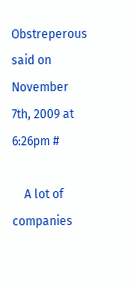Obstreperous said on November 7th, 2009 at 6:26pm #

    A lot of companies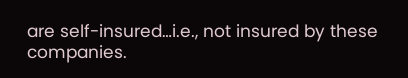are self-insured…i.e., not insured by these companies.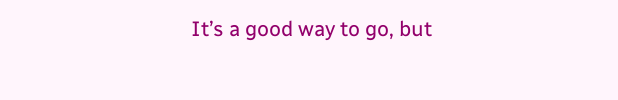It’s a good way to go, but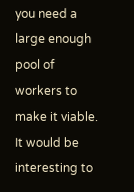you need a large enough pool of workers to make it viable. It would be interesting to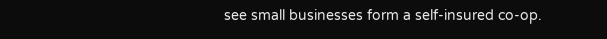see small businesses form a self-insured co-op.